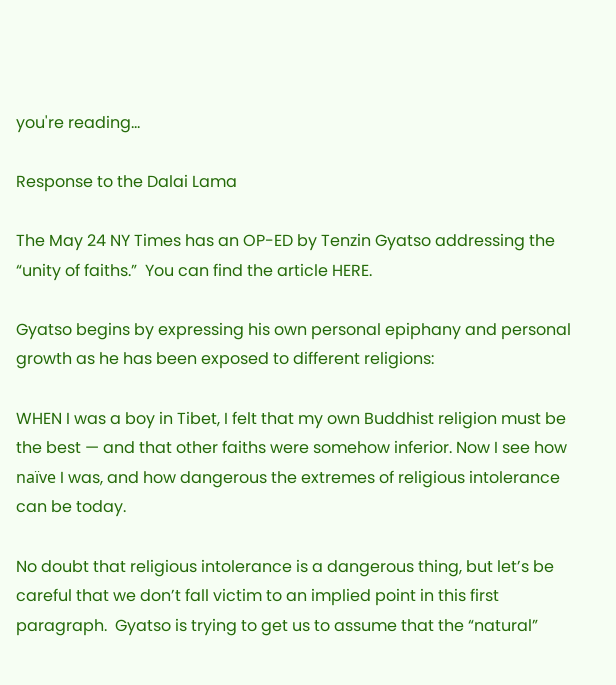you're reading...

Response to the Dalai Lama

The May 24 NY Times has an OP-ED by Tenzin Gyatso addressing the “unity of faiths.”  You can find the article HERE.

Gyatso begins by expressing his own personal epiphany and personal growth as he has been exposed to different religions:

WHEN I was a boy in Tibet, I felt that my own Buddhist religion must be the best — and that other faiths were somehow inferior. Now I see how naïve I was, and how dangerous the extremes of religious intolerance can be today.

No doubt that religious intolerance is a dangerous thing, but let’s be careful that we don’t fall victim to an implied point in this first paragraph.  Gyatso is trying to get us to assume that the “natural”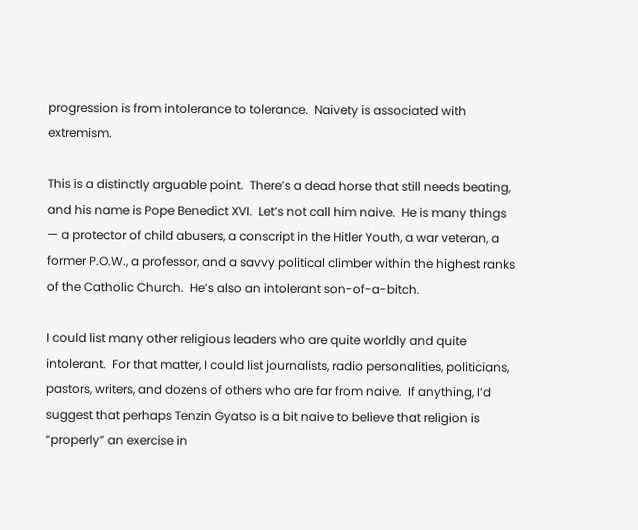progression is from intolerance to tolerance.  Naivety is associated with extremism.

This is a distinctly arguable point.  There’s a dead horse that still needs beating, and his name is Pope Benedict XVI.  Let’s not call him naive.  He is many things — a protector of child abusers, a conscript in the Hitler Youth, a war veteran, a former P.O.W., a professor, and a savvy political climber within the highest ranks of the Catholic Church.  He’s also an intolerant son-of-a-bitch.

I could list many other religious leaders who are quite worldly and quite intolerant.  For that matter, I could list journalists, radio personalities, politicians, pastors, writers, and dozens of others who are far from naive.  If anything, I’d suggest that perhaps Tenzin Gyatso is a bit naive to believe that religion is “properly” an exercise in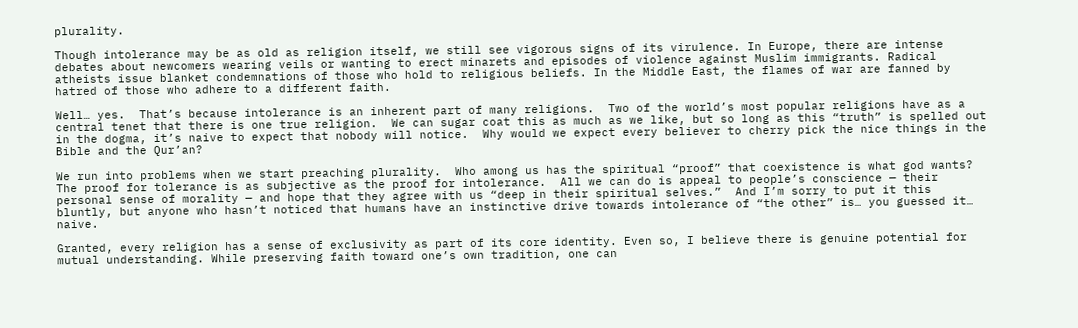plurality.

Though intolerance may be as old as religion itself, we still see vigorous signs of its virulence. In Europe, there are intense debates about newcomers wearing veils or wanting to erect minarets and episodes of violence against Muslim immigrants. Radical atheists issue blanket condemnations of those who hold to religious beliefs. In the Middle East, the flames of war are fanned by hatred of those who adhere to a different faith.

Well… yes.  That’s because intolerance is an inherent part of many religions.  Two of the world’s most popular religions have as a central tenet that there is one true religion.  We can sugar coat this as much as we like, but so long as this “truth” is spelled out in the dogma, it’s naive to expect that nobody will notice.  Why would we expect every believer to cherry pick the nice things in the Bible and the Qur’an?

We run into problems when we start preaching plurality.  Who among us has the spiritual “proof” that coexistence is what god wants?  The proof for tolerance is as subjective as the proof for intolerance.  All we can do is appeal to people’s conscience — their personal sense of morality — and hope that they agree with us “deep in their spiritual selves.”  And I’m sorry to put it this bluntly, but anyone who hasn’t noticed that humans have an instinctive drive towards intolerance of “the other” is… you guessed it… naive.

Granted, every religion has a sense of exclusivity as part of its core identity. Even so, I believe there is genuine potential for mutual understanding. While preserving faith toward one’s own tradition, one can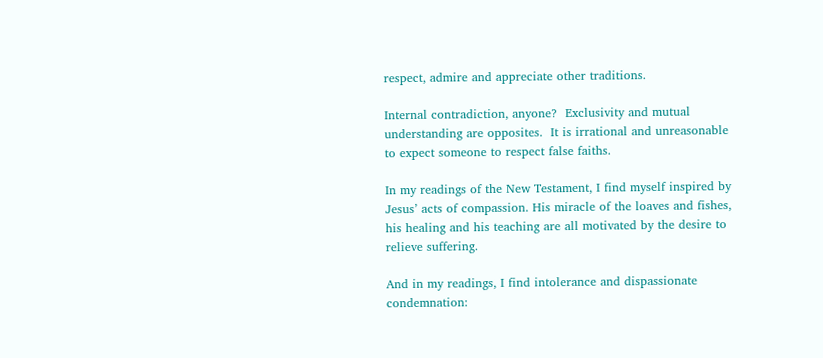respect, admire and appreciate other traditions.

Internal contradiction, anyone?  Exclusivity and mutual understanding are opposites.  It is irrational and unreasonable to expect someone to respect false faiths.

In my readings of the New Testament, I find myself inspired by Jesus’ acts of compassion. His miracle of the loaves and fishes, his healing and his teaching are all motivated by the desire to relieve suffering.

And in my readings, I find intolerance and dispassionate condemnation: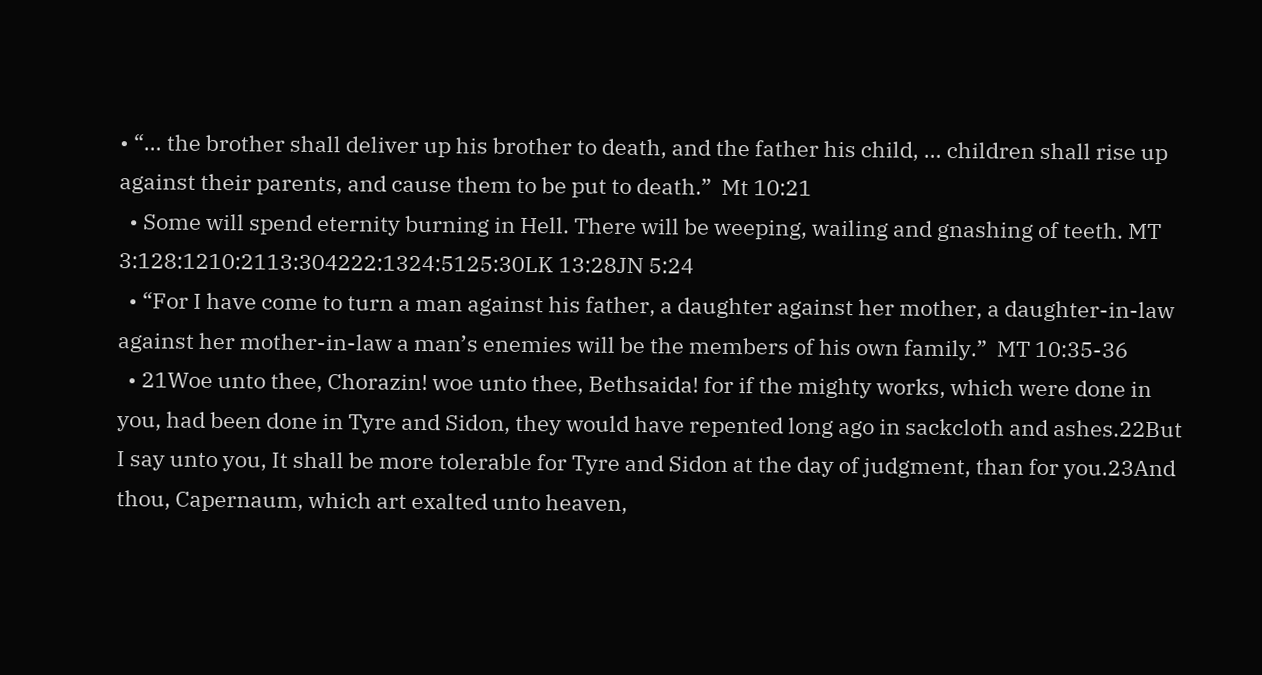• “… the brother shall deliver up his brother to death, and the father his child, … children shall rise up against their parents, and cause them to be put to death.”  Mt 10:21
  • Some will spend eternity burning in Hell. There will be weeping, wailing and gnashing of teeth. MT 3:128:1210:2113:304222:1324:5125:30LK 13:28JN 5:24
  • “For I have come to turn a man against his father, a daughter against her mother, a daughter-in-law against her mother-in-law a man’s enemies will be the members of his own family.”  MT 10:35-36
  • 21Woe unto thee, Chorazin! woe unto thee, Bethsaida! for if the mighty works, which were done in you, had been done in Tyre and Sidon, they would have repented long ago in sackcloth and ashes.22But I say unto you, It shall be more tolerable for Tyre and Sidon at the day of judgment, than for you.23And thou, Capernaum, which art exalted unto heaven,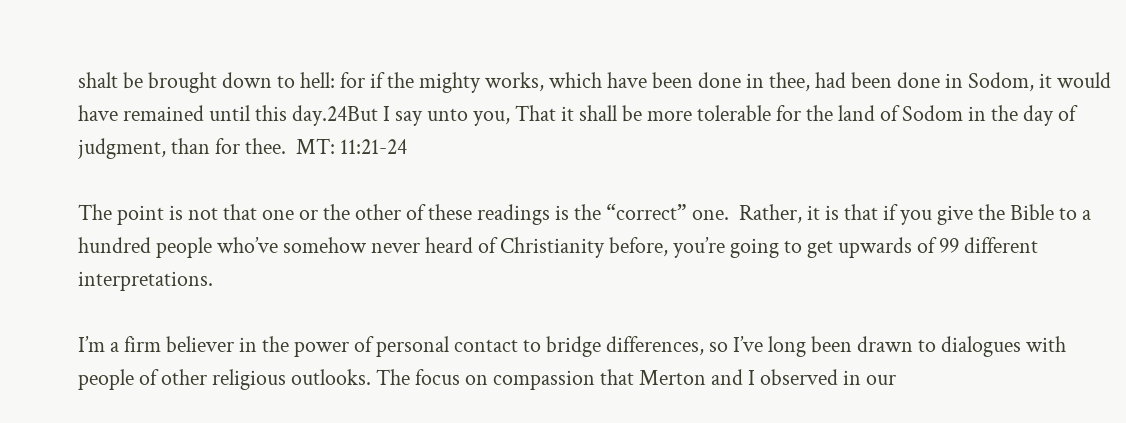shalt be brought down to hell: for if the mighty works, which have been done in thee, had been done in Sodom, it would have remained until this day.24But I say unto you, That it shall be more tolerable for the land of Sodom in the day of judgment, than for thee.  MT: 11:21-24

The point is not that one or the other of these readings is the “correct” one.  Rather, it is that if you give the Bible to a hundred people who’ve somehow never heard of Christianity before, you’re going to get upwards of 99 different interpretations.

I’m a firm believer in the power of personal contact to bridge differences, so I’ve long been drawn to dialogues with people of other religious outlooks. The focus on compassion that Merton and I observed in our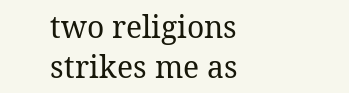two religions strikes me as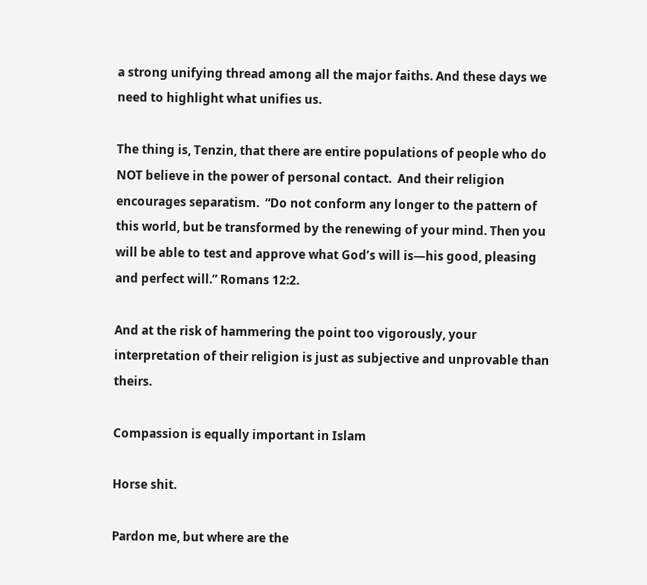a strong unifying thread among all the major faiths. And these days we need to highlight what unifies us.

The thing is, Tenzin, that there are entire populations of people who do NOT believe in the power of personal contact.  And their religion encourages separatism.  “Do not conform any longer to the pattern of this world, but be transformed by the renewing of your mind. Then you will be able to test and approve what God’s will is—his good, pleasing and perfect will.” Romans 12:2.

And at the risk of hammering the point too vigorously, your interpretation of their religion is just as subjective and unprovable than theirs.

Compassion is equally important in Islam

Horse shit.

Pardon me, but where are the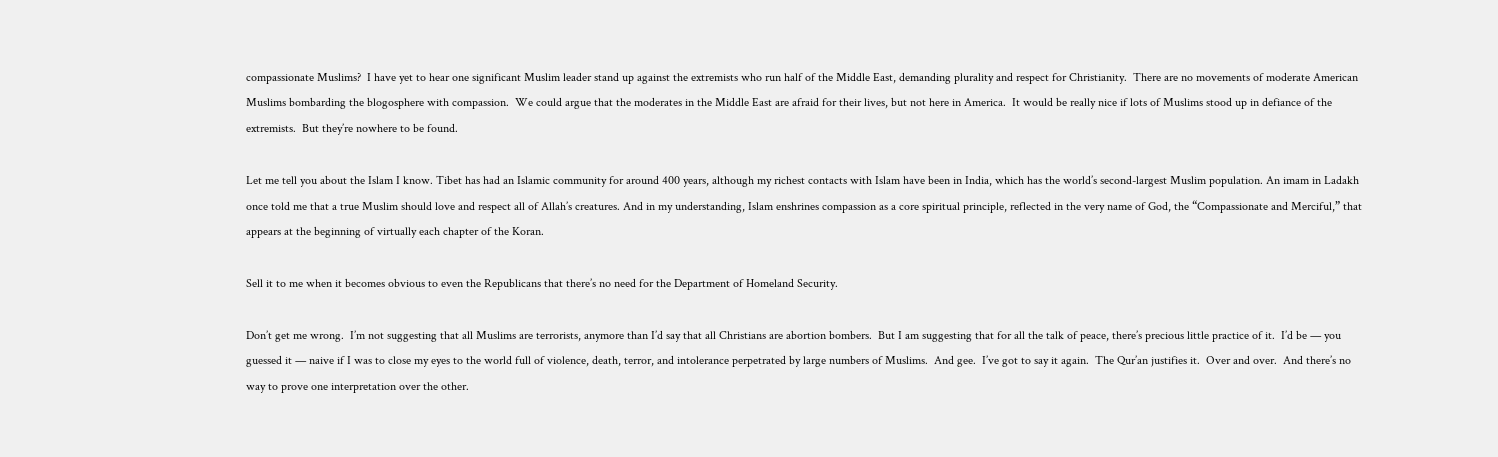compassionate Muslims?  I have yet to hear one significant Muslim leader stand up against the extremists who run half of the Middle East, demanding plurality and respect for Christianity.  There are no movements of moderate American Muslims bombarding the blogosphere with compassion.  We could argue that the moderates in the Middle East are afraid for their lives, but not here in America.  It would be really nice if lots of Muslims stood up in defiance of the extremists.  But they’re nowhere to be found.

Let me tell you about the Islam I know. Tibet has had an Islamic community for around 400 years, although my richest contacts with Islam have been in India, which has the world’s second-largest Muslim population. An imam in Ladakh once told me that a true Muslim should love and respect all of Allah’s creatures. And in my understanding, Islam enshrines compassion as a core spiritual principle, reflected in the very name of God, the “Compassionate and Merciful,” that appears at the beginning of virtually each chapter of the Koran.

Sell it to me when it becomes obvious to even the Republicans that there’s no need for the Department of Homeland Security.

Don’t get me wrong.  I’m not suggesting that all Muslims are terrorists, anymore than I’d say that all Christians are abortion bombers.  But I am suggesting that for all the talk of peace, there’s precious little practice of it.  I’d be — you guessed it — naive if I was to close my eyes to the world full of violence, death, terror, and intolerance perpetrated by large numbers of Muslims.  And gee.  I’ve got to say it again.  The Qur’an justifies it.  Over and over.  And there’s no way to prove one interpretation over the other.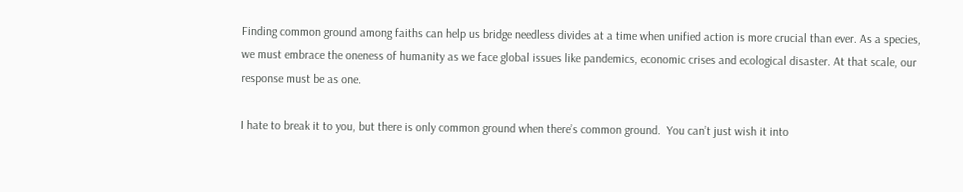Finding common ground among faiths can help us bridge needless divides at a time when unified action is more crucial than ever. As a species, we must embrace the oneness of humanity as we face global issues like pandemics, economic crises and ecological disaster. At that scale, our response must be as one.

I hate to break it to you, but there is only common ground when there’s common ground.  You can’t just wish it into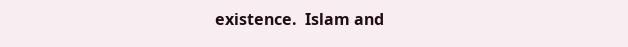existence.  Islam and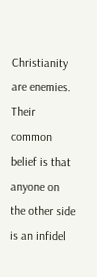Christianity are enemies.  Their common belief is that anyone on the other side is an infidel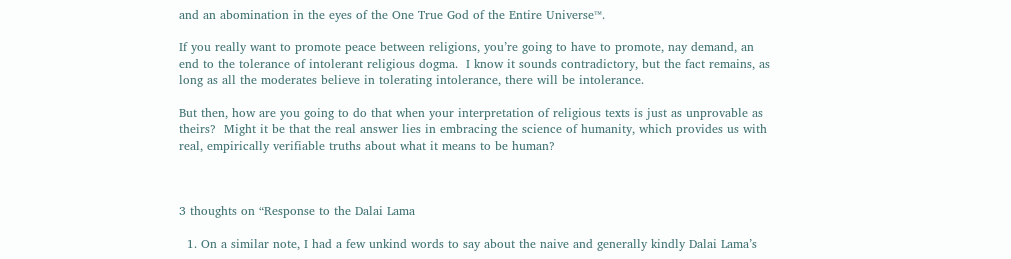and an abomination in the eyes of the One True God of the Entire Universe™.

If you really want to promote peace between religions, you’re going to have to promote, nay demand, an end to the tolerance of intolerant religious dogma.  I know it sounds contradictory, but the fact remains, as long as all the moderates believe in tolerating intolerance, there will be intolerance.

But then, how are you going to do that when your interpretation of religious texts is just as unprovable as theirs?  Might it be that the real answer lies in embracing the science of humanity, which provides us with real, empirically verifiable truths about what it means to be human?



3 thoughts on “Response to the Dalai Lama

  1. On a similar note, I had a few unkind words to say about the naive and generally kindly Dalai Lama’s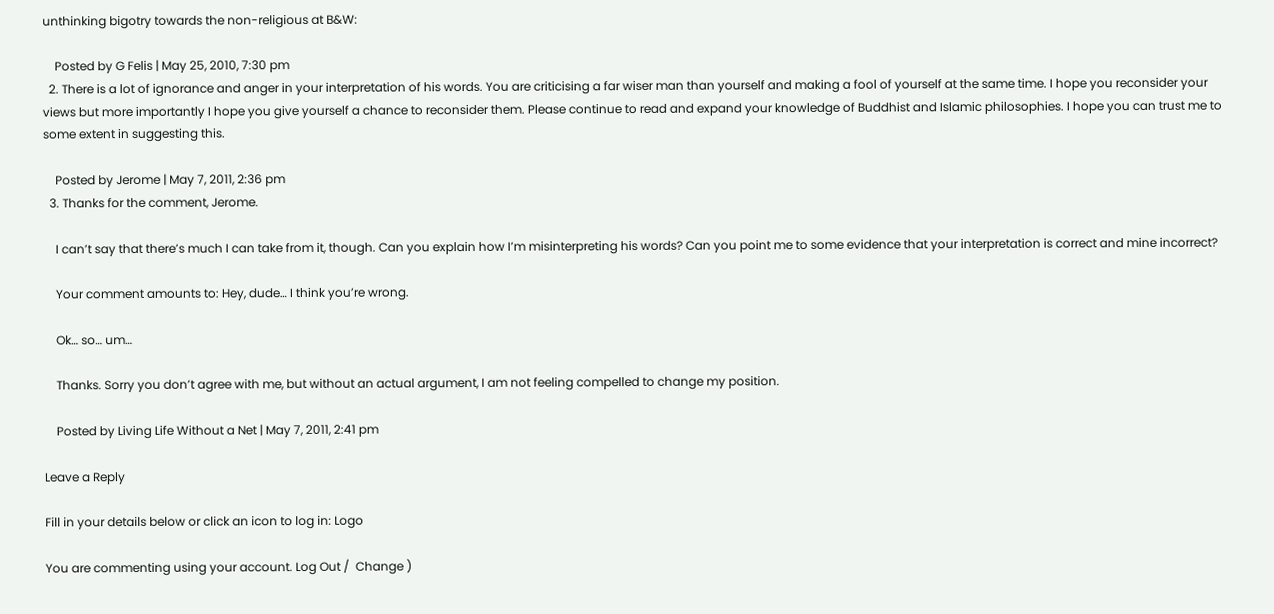unthinking bigotry towards the non-religious at B&W:

    Posted by G Felis | May 25, 2010, 7:30 pm
  2. There is a lot of ignorance and anger in your interpretation of his words. You are criticising a far wiser man than yourself and making a fool of yourself at the same time. I hope you reconsider your views but more importantly I hope you give yourself a chance to reconsider them. Please continue to read and expand your knowledge of Buddhist and Islamic philosophies. I hope you can trust me to some extent in suggesting this.

    Posted by Jerome | May 7, 2011, 2:36 pm
  3. Thanks for the comment, Jerome.

    I can’t say that there’s much I can take from it, though. Can you explain how I’m misinterpreting his words? Can you point me to some evidence that your interpretation is correct and mine incorrect?

    Your comment amounts to: Hey, dude… I think you’re wrong.

    Ok… so… um…

    Thanks. Sorry you don’t agree with me, but without an actual argument, I am not feeling compelled to change my position.

    Posted by Living Life Without a Net | May 7, 2011, 2:41 pm

Leave a Reply

Fill in your details below or click an icon to log in: Logo

You are commenting using your account. Log Out /  Change )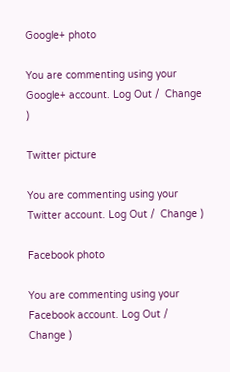Google+ photo

You are commenting using your Google+ account. Log Out /  Change )

Twitter picture

You are commenting using your Twitter account. Log Out /  Change )

Facebook photo

You are commenting using your Facebook account. Log Out /  Change )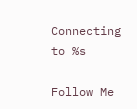Connecting to %s

Follow Me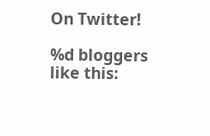On Twitter!

%d bloggers like this: